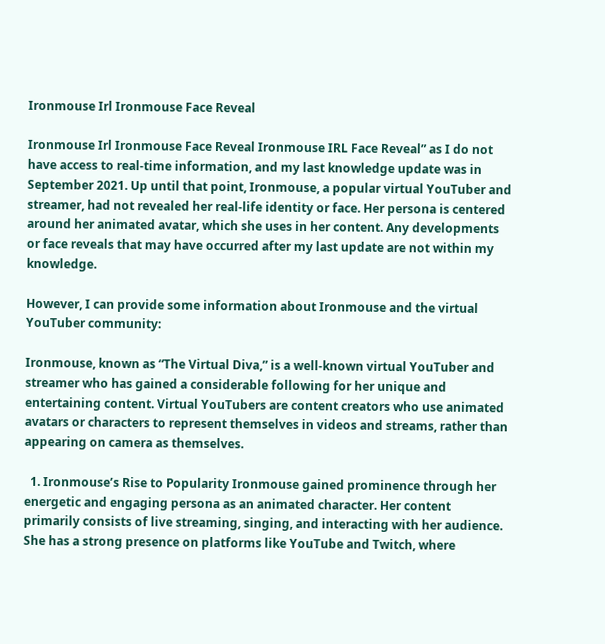Ironmouse Irl Ironmouse Face Reveal

Ironmouse Irl Ironmouse Face Reveal Ironmouse IRL Face Reveal” as I do not have access to real-time information, and my last knowledge update was in September 2021. Up until that point, Ironmouse, a popular virtual YouTuber and streamer, had not revealed her real-life identity or face. Her persona is centered around her animated avatar, which she uses in her content. Any developments or face reveals that may have occurred after my last update are not within my knowledge.

However, I can provide some information about Ironmouse and the virtual YouTuber community:

Ironmouse, known as “The Virtual Diva,” is a well-known virtual YouTuber and streamer who has gained a considerable following for her unique and entertaining content. Virtual YouTubers are content creators who use animated avatars or characters to represent themselves in videos and streams, rather than appearing on camera as themselves.

  1. Ironmouse’s Rise to Popularity Ironmouse gained prominence through her energetic and engaging persona as an animated character. Her content primarily consists of live streaming, singing, and interacting with her audience. She has a strong presence on platforms like YouTube and Twitch, where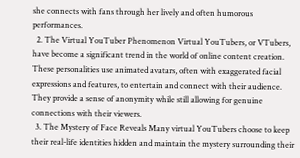she connects with fans through her lively and often humorous performances.
  2. The Virtual YouTuber Phenomenon Virtual YouTubers, or VTubers, have become a significant trend in the world of online content creation. These personalities use animated avatars, often with exaggerated facial expressions and features, to entertain and connect with their audience. They provide a sense of anonymity while still allowing for genuine connections with their viewers.
  3. The Mystery of Face Reveals Many virtual YouTubers choose to keep their real-life identities hidden and maintain the mystery surrounding their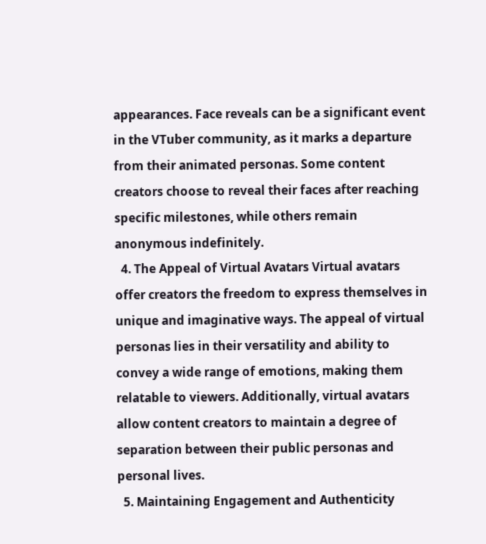appearances. Face reveals can be a significant event in the VTuber community, as it marks a departure from their animated personas. Some content creators choose to reveal their faces after reaching specific milestones, while others remain anonymous indefinitely.
  4. The Appeal of Virtual Avatars Virtual avatars offer creators the freedom to express themselves in unique and imaginative ways. The appeal of virtual personas lies in their versatility and ability to convey a wide range of emotions, making them relatable to viewers. Additionally, virtual avatars allow content creators to maintain a degree of separation between their public personas and personal lives.
  5. Maintaining Engagement and Authenticity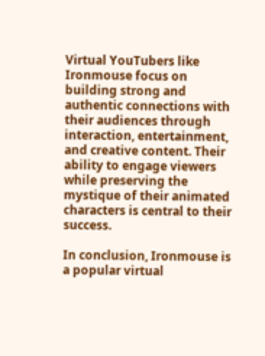Virtual YouTubers like Ironmouse focus on building strong and authentic connections with their audiences through interaction, entertainment, and creative content. Their ability to engage viewers while preserving the mystique of their animated characters is central to their success.

In conclusion, Ironmouse is a popular virtual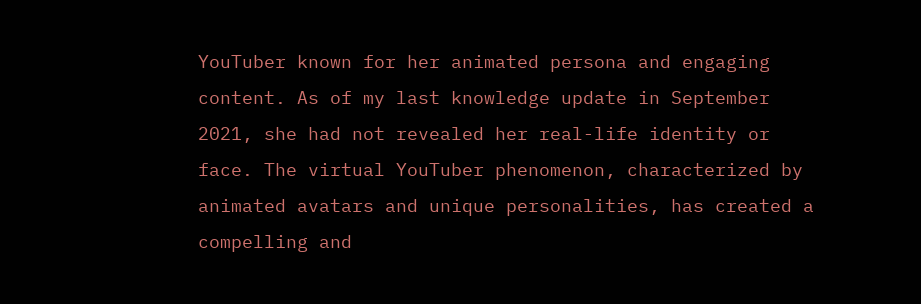YouTuber known for her animated persona and engaging content. As of my last knowledge update in September 2021, she had not revealed her real-life identity or face. The virtual YouTuber phenomenon, characterized by animated avatars and unique personalities, has created a compelling and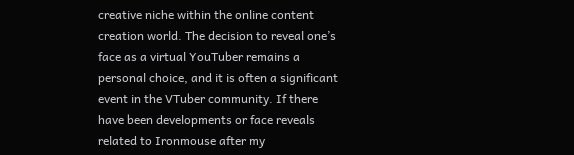creative niche within the online content creation world. The decision to reveal one’s face as a virtual YouTuber remains a personal choice, and it is often a significant event in the VTuber community. If there have been developments or face reveals related to Ironmouse after my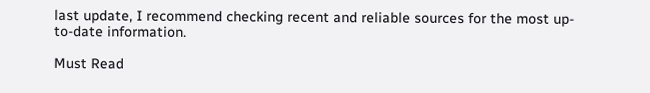last update, I recommend checking recent and reliable sources for the most up-to-date information.

Must Read